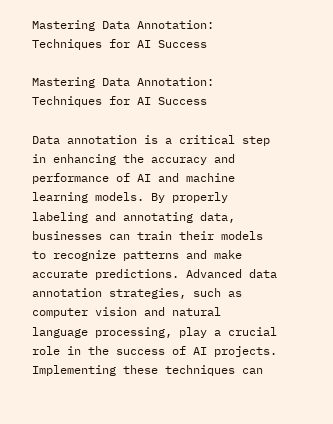Mastering Data Annotation: Techniques for AI Success

Mastering Data Annotation: Techniques for AI Success

Data annotation is a critical step in enhancing the accuracy and performance of AI and machine learning models. By properly labeling and annotating data, businesses can train their models to recognize patterns and make accurate predictions. Advanced data annotation strategies, such as computer vision and natural language processing, play a crucial role in the success of AI projects. Implementing these techniques can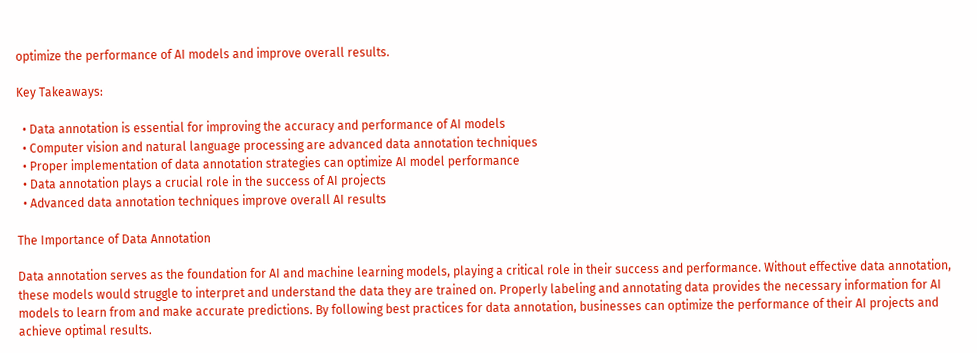optimize the performance of AI models and improve overall results.

Key Takeaways:

  • Data annotation is essential for improving the accuracy and performance of AI models
  • Computer vision and natural language processing are advanced data annotation techniques
  • Proper implementation of data annotation strategies can optimize AI model performance
  • Data annotation plays a crucial role in the success of AI projects
  • Advanced data annotation techniques improve overall AI results

The Importance of Data Annotation

Data annotation serves as the foundation for AI and machine learning models, playing a critical role in their success and performance. Without effective data annotation, these models would struggle to interpret and understand the data they are trained on. Properly labeling and annotating data provides the necessary information for AI models to learn from and make accurate predictions. By following best practices for data annotation, businesses can optimize the performance of their AI projects and achieve optimal results.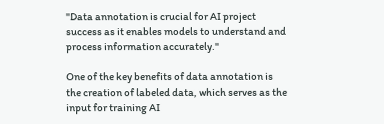"Data annotation is crucial for AI project success as it enables models to understand and process information accurately."

One of the key benefits of data annotation is the creation of labeled data, which serves as the input for training AI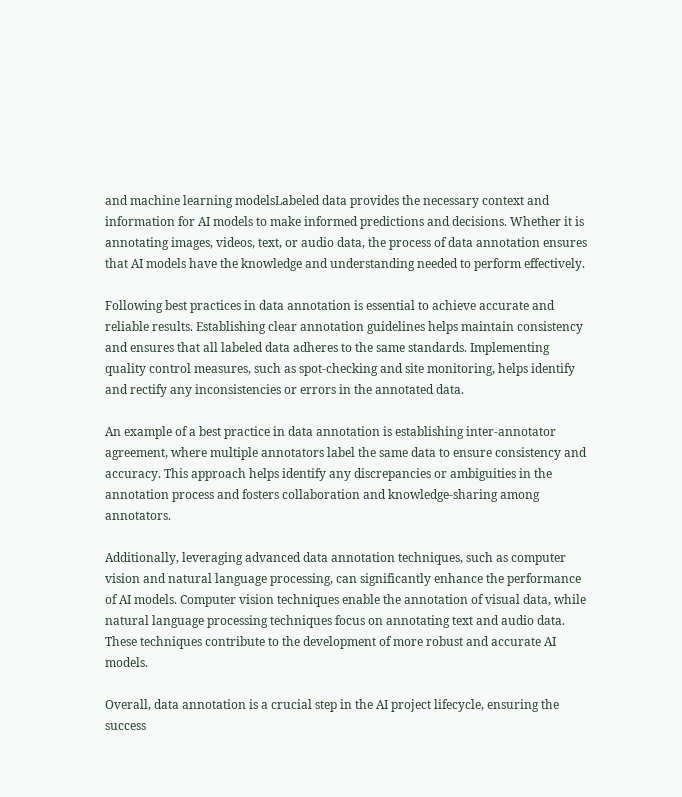and machine learning modelsLabeled data provides the necessary context and information for AI models to make informed predictions and decisions. Whether it is annotating images, videos, text, or audio data, the process of data annotation ensures that AI models have the knowledge and understanding needed to perform effectively.

Following best practices in data annotation is essential to achieve accurate and reliable results. Establishing clear annotation guidelines helps maintain consistency and ensures that all labeled data adheres to the same standards. Implementing quality control measures, such as spot-checking and site monitoring, helps identify and rectify any inconsistencies or errors in the annotated data.

An example of a best practice in data annotation is establishing inter-annotator agreement, where multiple annotators label the same data to ensure consistency and accuracy. This approach helps identify any discrepancies or ambiguities in the annotation process and fosters collaboration and knowledge-sharing among annotators.

Additionally, leveraging advanced data annotation techniques, such as computer vision and natural language processing, can significantly enhance the performance of AI models. Computer vision techniques enable the annotation of visual data, while natural language processing techniques focus on annotating text and audio data. These techniques contribute to the development of more robust and accurate AI models.

Overall, data annotation is a crucial step in the AI project lifecycle, ensuring the success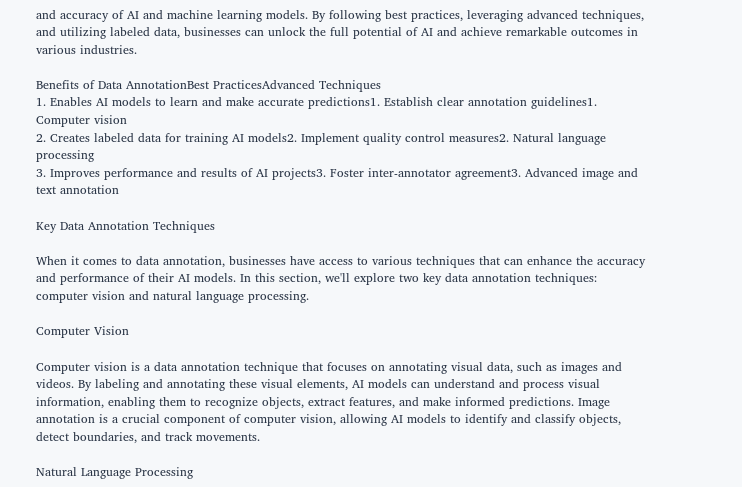and accuracy of AI and machine learning models. By following best practices, leveraging advanced techniques, and utilizing labeled data, businesses can unlock the full potential of AI and achieve remarkable outcomes in various industries.

Benefits of Data AnnotationBest PracticesAdvanced Techniques
1. Enables AI models to learn and make accurate predictions1. Establish clear annotation guidelines1. Computer vision
2. Creates labeled data for training AI models2. Implement quality control measures2. Natural language processing
3. Improves performance and results of AI projects3. Foster inter-annotator agreement3. Advanced image and text annotation

Key Data Annotation Techniques

When it comes to data annotation, businesses have access to various techniques that can enhance the accuracy and performance of their AI models. In this section, we'll explore two key data annotation techniques: computer vision and natural language processing.

Computer Vision

Computer vision is a data annotation technique that focuses on annotating visual data, such as images and videos. By labeling and annotating these visual elements, AI models can understand and process visual information, enabling them to recognize objects, extract features, and make informed predictions. Image annotation is a crucial component of computer vision, allowing AI models to identify and classify objects, detect boundaries, and track movements.

Natural Language Processing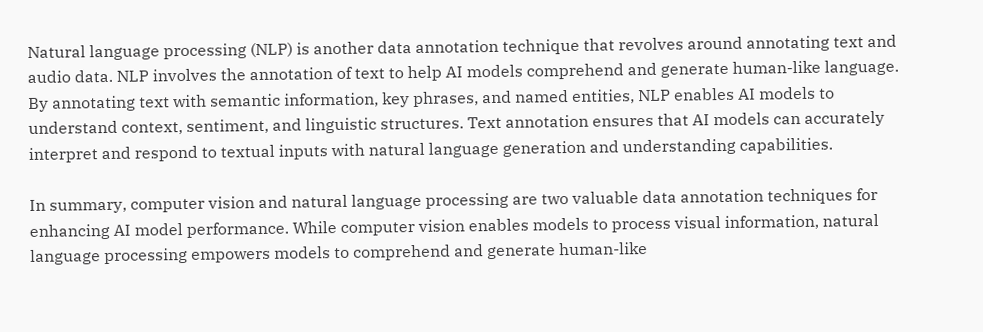Natural language processing (NLP) is another data annotation technique that revolves around annotating text and audio data. NLP involves the annotation of text to help AI models comprehend and generate human-like language. By annotating text with semantic information, key phrases, and named entities, NLP enables AI models to understand context, sentiment, and linguistic structures. Text annotation ensures that AI models can accurately interpret and respond to textual inputs with natural language generation and understanding capabilities.

In summary, computer vision and natural language processing are two valuable data annotation techniques for enhancing AI model performance. While computer vision enables models to process visual information, natural language processing empowers models to comprehend and generate human-like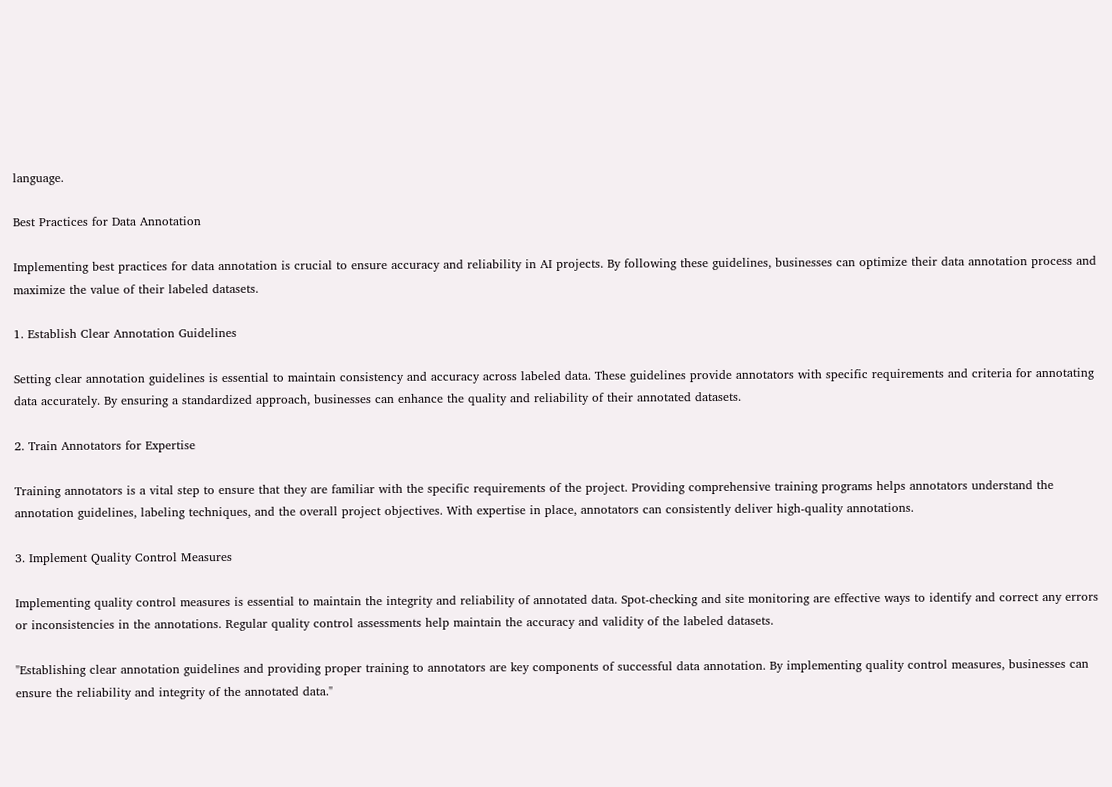language.

Best Practices for Data Annotation

Implementing best practices for data annotation is crucial to ensure accuracy and reliability in AI projects. By following these guidelines, businesses can optimize their data annotation process and maximize the value of their labeled datasets.

1. Establish Clear Annotation Guidelines

Setting clear annotation guidelines is essential to maintain consistency and accuracy across labeled data. These guidelines provide annotators with specific requirements and criteria for annotating data accurately. By ensuring a standardized approach, businesses can enhance the quality and reliability of their annotated datasets.

2. Train Annotators for Expertise

Training annotators is a vital step to ensure that they are familiar with the specific requirements of the project. Providing comprehensive training programs helps annotators understand the annotation guidelines, labeling techniques, and the overall project objectives. With expertise in place, annotators can consistently deliver high-quality annotations.

3. Implement Quality Control Measures

Implementing quality control measures is essential to maintain the integrity and reliability of annotated data. Spot-checking and site monitoring are effective ways to identify and correct any errors or inconsistencies in the annotations. Regular quality control assessments help maintain the accuracy and validity of the labeled datasets.

"Establishing clear annotation guidelines and providing proper training to annotators are key components of successful data annotation. By implementing quality control measures, businesses can ensure the reliability and integrity of the annotated data."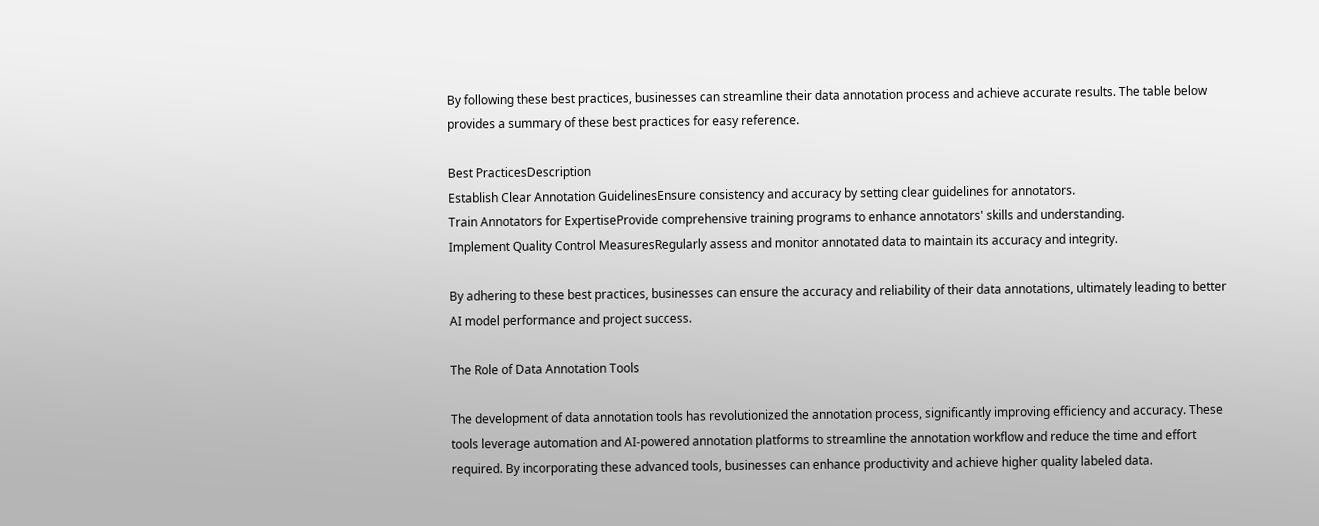By following these best practices, businesses can streamline their data annotation process and achieve accurate results. The table below provides a summary of these best practices for easy reference.

Best PracticesDescription
Establish Clear Annotation GuidelinesEnsure consistency and accuracy by setting clear guidelines for annotators.
Train Annotators for ExpertiseProvide comprehensive training programs to enhance annotators' skills and understanding.
Implement Quality Control MeasuresRegularly assess and monitor annotated data to maintain its accuracy and integrity.

By adhering to these best practices, businesses can ensure the accuracy and reliability of their data annotations, ultimately leading to better AI model performance and project success.

The Role of Data Annotation Tools

The development of data annotation tools has revolutionized the annotation process, significantly improving efficiency and accuracy. These tools leverage automation and AI-powered annotation platforms to streamline the annotation workflow and reduce the time and effort required. By incorporating these advanced tools, businesses can enhance productivity and achieve higher quality labeled data.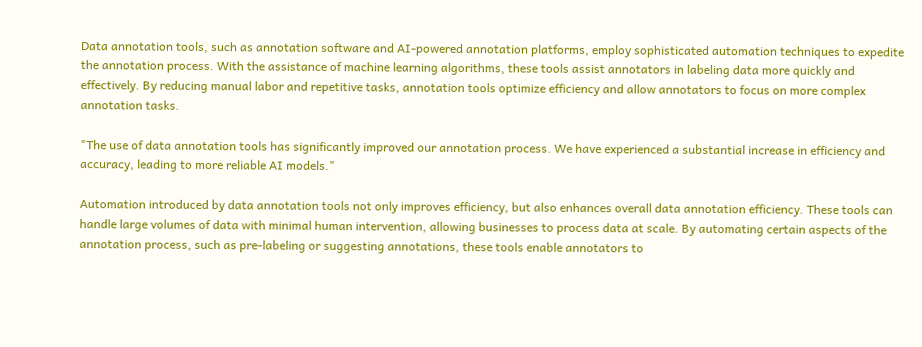Data annotation tools, such as annotation software and AI-powered annotation platforms, employ sophisticated automation techniques to expedite the annotation process. With the assistance of machine learning algorithms, these tools assist annotators in labeling data more quickly and effectively. By reducing manual labor and repetitive tasks, annotation tools optimize efficiency and allow annotators to focus on more complex annotation tasks.

"The use of data annotation tools has significantly improved our annotation process. We have experienced a substantial increase in efficiency and accuracy, leading to more reliable AI models."

Automation introduced by data annotation tools not only improves efficiency, but also enhances overall data annotation efficiency. These tools can handle large volumes of data with minimal human intervention, allowing businesses to process data at scale. By automating certain aspects of the annotation process, such as pre-labeling or suggesting annotations, these tools enable annotators to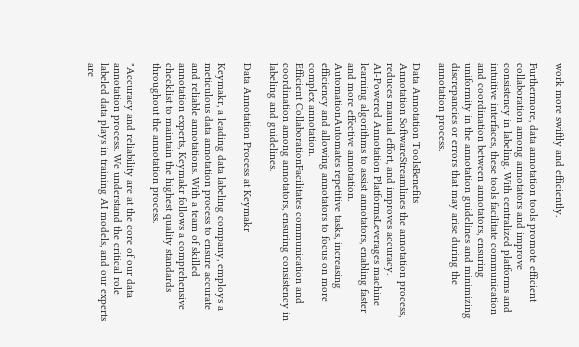work more swiftly and efficiently.

Furthermore, data annotation tools promote efficient collaboration among annotators and improve consistency in labeling. With centralized platforms and intuitive interfaces, these tools facilitate communication and coordination between annotators, ensuring uniformity in the annotation guidelines and minimizing discrepancies or errors that may arise during the annotation process.

Data Annotation ToolsBenefits
Annotation SoftwareStreamlines the annotation process, reduces manual effort, and improves accuracy.
AI-Powered Annotation PlatformsLeverages machine learning algorithms to assist annotators, enabling faster and more effective annotation.
AutomationAutomates repetitive tasks, increasing efficiency and allowing annotators to focus on more complex annotation.
Efficient CollaborationFacilitates communication and coordination among annotators, ensuring consistency in labeling and guidelines.

Data Annotation Process at Keymakr

Keymakr, a leading data labeling company, employs a meticulous data annotation process to ensure accurate and reliable annotations. With a team of skilled annotation experts, Keymakr follows a comprehensive checklist to maintain the highest quality standards throughout the annotation process.

"Accuracy and reliability are at the core of our data annotation process. We understand the critical role labeled data plays in training AI models, and our experts are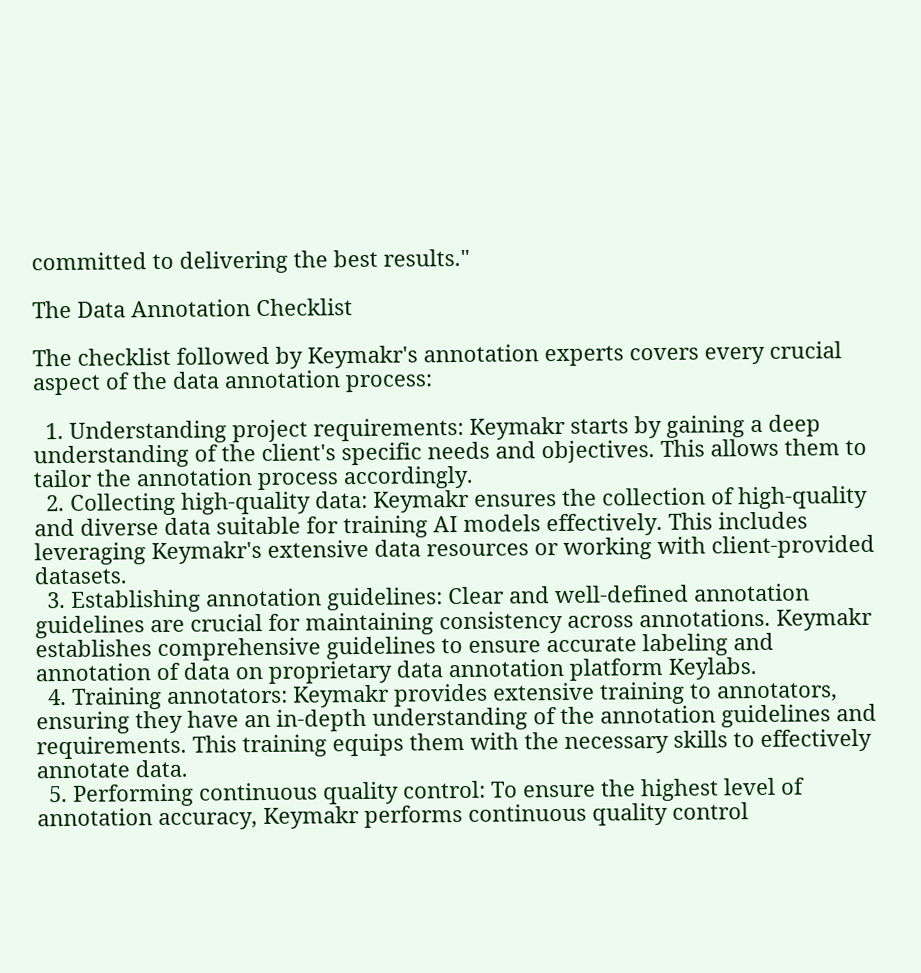committed to delivering the best results."

The Data Annotation Checklist

The checklist followed by Keymakr's annotation experts covers every crucial aspect of the data annotation process:

  1. Understanding project requirements: Keymakr starts by gaining a deep understanding of the client's specific needs and objectives. This allows them to tailor the annotation process accordingly.
  2. Collecting high-quality data: Keymakr ensures the collection of high-quality and diverse data suitable for training AI models effectively. This includes leveraging Keymakr's extensive data resources or working with client-provided datasets.
  3. Establishing annotation guidelines: Clear and well-defined annotation guidelines are crucial for maintaining consistency across annotations. Keymakr establishes comprehensive guidelines to ensure accurate labeling and annotation of data on proprietary data annotation platform Keylabs.
  4. Training annotators: Keymakr provides extensive training to annotators, ensuring they have an in-depth understanding of the annotation guidelines and requirements. This training equips them with the necessary skills to effectively annotate data.
  5. Performing continuous quality control: To ensure the highest level of annotation accuracy, Keymakr performs continuous quality control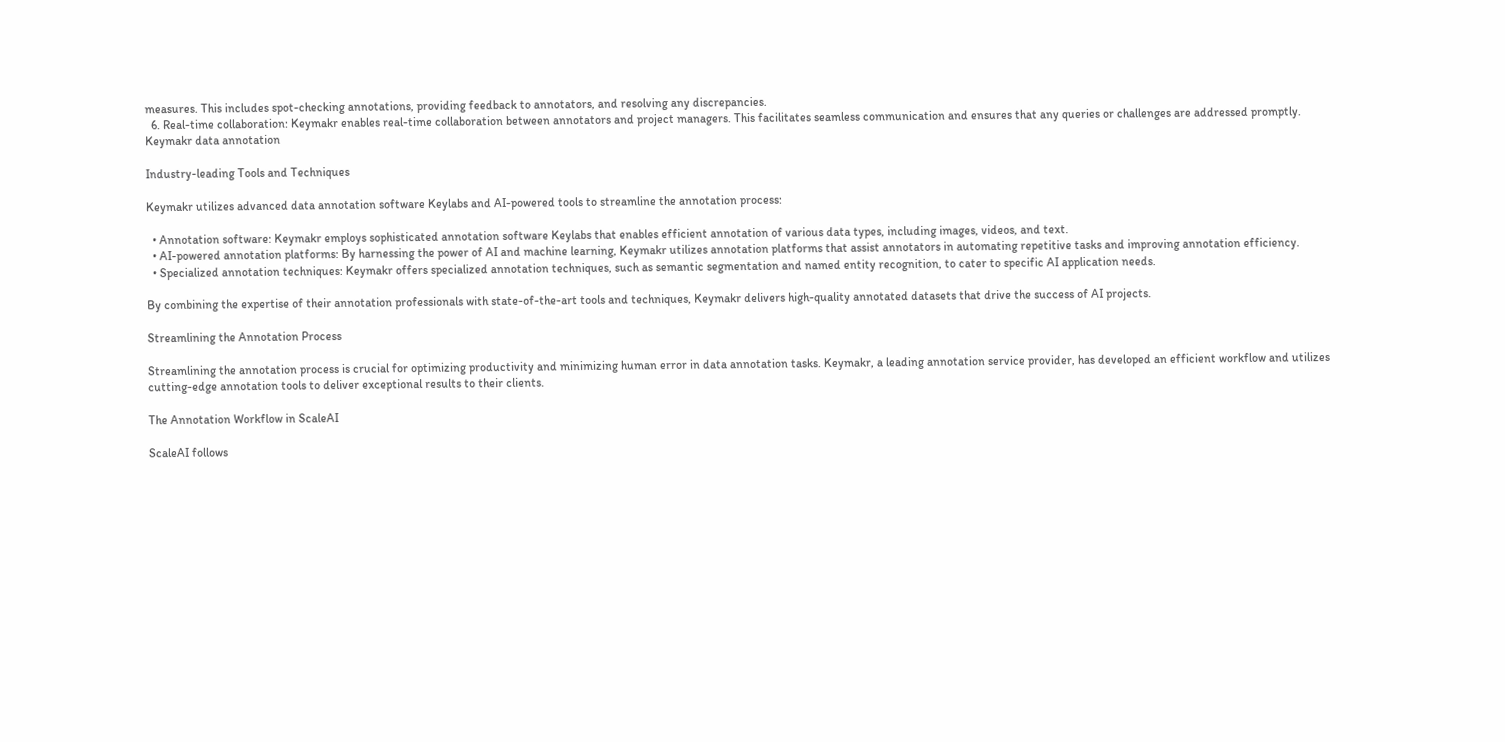measures. This includes spot-checking annotations, providing feedback to annotators, and resolving any discrepancies.
  6. Real-time collaboration: Keymakr enables real-time collaboration between annotators and project managers. This facilitates seamless communication and ensures that any queries or challenges are addressed promptly.
Keymakr data annotation

Industry-leading Tools and Techniques

Keymakr utilizes advanced data annotation software Keylabs and AI-powered tools to streamline the annotation process:

  • Annotation software: Keymakr employs sophisticated annotation software Keylabs that enables efficient annotation of various data types, including images, videos, and text.
  • AI-powered annotation platforms: By harnessing the power of AI and machine learning, Keymakr utilizes annotation platforms that assist annotators in automating repetitive tasks and improving annotation efficiency.
  • Specialized annotation techniques: Keymakr offers specialized annotation techniques, such as semantic segmentation and named entity recognition, to cater to specific AI application needs.

By combining the expertise of their annotation professionals with state-of-the-art tools and techniques, Keymakr delivers high-quality annotated datasets that drive the success of AI projects.

Streamlining the Annotation Process

Streamlining the annotation process is crucial for optimizing productivity and minimizing human error in data annotation tasks. Keymakr, a leading annotation service provider, has developed an efficient workflow and utilizes cutting-edge annotation tools to deliver exceptional results to their clients.

The Annotation Workflow in ScaleAI

ScaleAI follows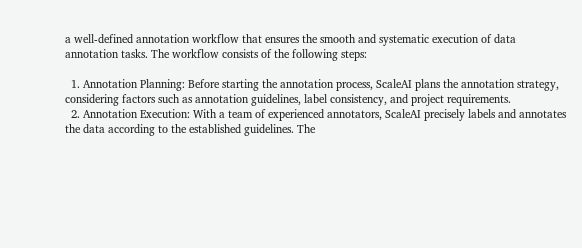a well-defined annotation workflow that ensures the smooth and systematic execution of data annotation tasks. The workflow consists of the following steps:

  1. Annotation Planning: Before starting the annotation process, ScaleAI plans the annotation strategy, considering factors such as annotation guidelines, label consistency, and project requirements.
  2. Annotation Execution: With a team of experienced annotators, ScaleAI precisely labels and annotates the data according to the established guidelines. The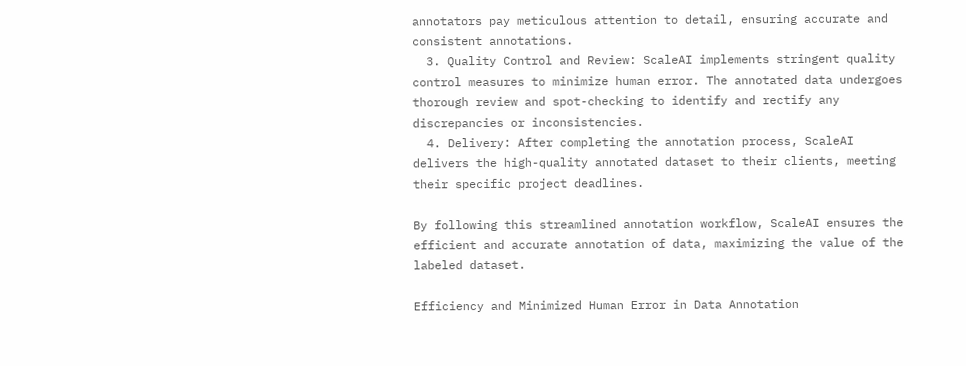annotators pay meticulous attention to detail, ensuring accurate and consistent annotations.
  3. Quality Control and Review: ScaleAI implements stringent quality control measures to minimize human error. The annotated data undergoes thorough review and spot-checking to identify and rectify any discrepancies or inconsistencies.
  4. Delivery: After completing the annotation process, ScaleAI delivers the high-quality annotated dataset to their clients, meeting their specific project deadlines.

By following this streamlined annotation workflow, ScaleAI ensures the efficient and accurate annotation of data, maximizing the value of the labeled dataset.

Efficiency and Minimized Human Error in Data Annotation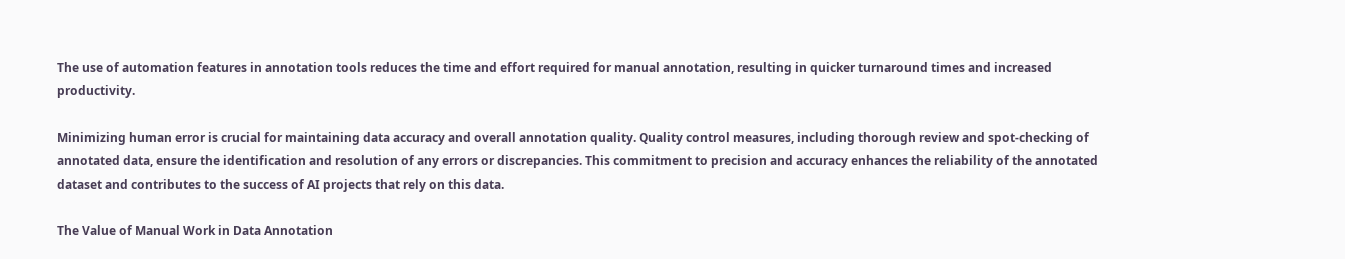The use of automation features in annotation tools reduces the time and effort required for manual annotation, resulting in quicker turnaround times and increased productivity.

Minimizing human error is crucial for maintaining data accuracy and overall annotation quality. Quality control measures, including thorough review and spot-checking of annotated data, ensure the identification and resolution of any errors or discrepancies. This commitment to precision and accuracy enhances the reliability of the annotated dataset and contributes to the success of AI projects that rely on this data.

The Value of Manual Work in Data Annotation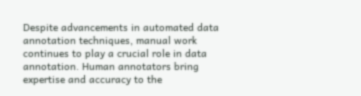Despite advancements in automated data annotation techniques, manual work continues to play a crucial role in data annotation. Human annotators bring expertise and accuracy to the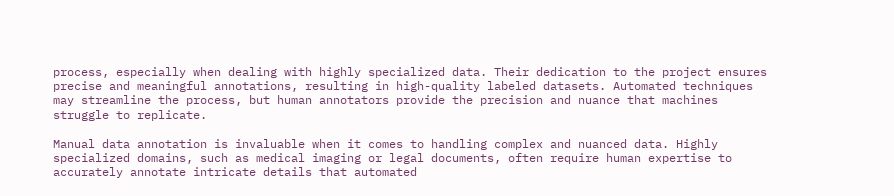process, especially when dealing with highly specialized data. Their dedication to the project ensures precise and meaningful annotations, resulting in high-quality labeled datasets. Automated techniques may streamline the process, but human annotators provide the precision and nuance that machines struggle to replicate.

Manual data annotation is invaluable when it comes to handling complex and nuanced data. Highly specialized domains, such as medical imaging or legal documents, often require human expertise to accurately annotate intricate details that automated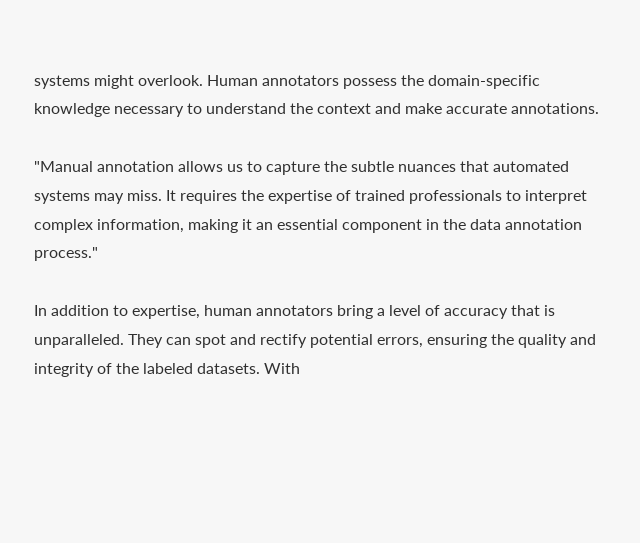systems might overlook. Human annotators possess the domain-specific knowledge necessary to understand the context and make accurate annotations.

"Manual annotation allows us to capture the subtle nuances that automated systems may miss. It requires the expertise of trained professionals to interpret complex information, making it an essential component in the data annotation process."

In addition to expertise, human annotators bring a level of accuracy that is unparalleled. They can spot and rectify potential errors, ensuring the quality and integrity of the labeled datasets. With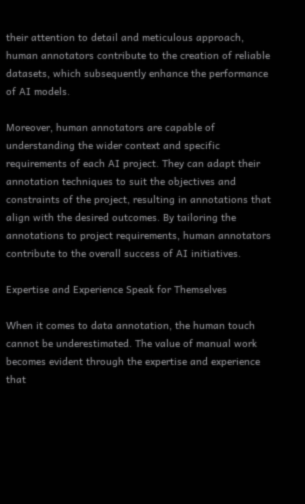their attention to detail and meticulous approach, human annotators contribute to the creation of reliable datasets, which subsequently enhance the performance of AI models.

Moreover, human annotators are capable of understanding the wider context and specific requirements of each AI project. They can adapt their annotation techniques to suit the objectives and constraints of the project, resulting in annotations that align with the desired outcomes. By tailoring the annotations to project requirements, human annotators contribute to the overall success of AI initiatives.

Expertise and Experience Speak for Themselves

When it comes to data annotation, the human touch cannot be underestimated. The value of manual work becomes evident through the expertise and experience that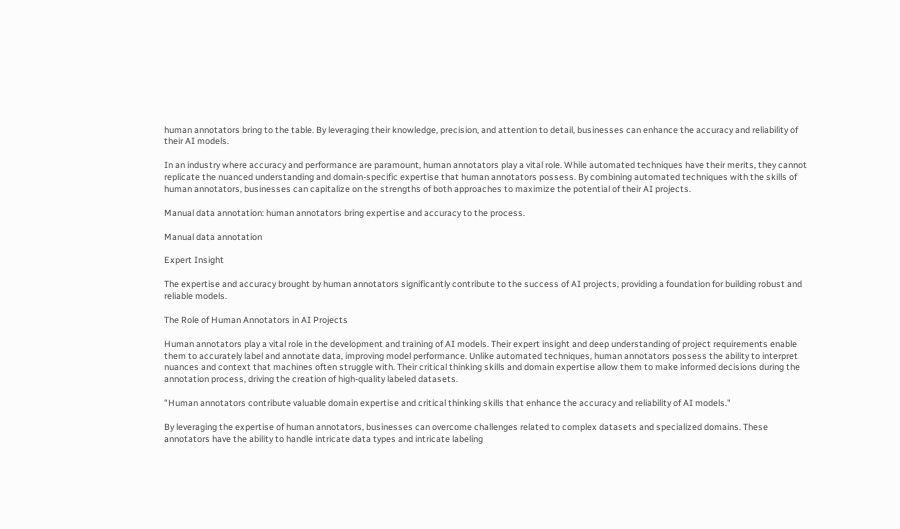human annotators bring to the table. By leveraging their knowledge, precision, and attention to detail, businesses can enhance the accuracy and reliability of their AI models.

In an industry where accuracy and performance are paramount, human annotators play a vital role. While automated techniques have their merits, they cannot replicate the nuanced understanding and domain-specific expertise that human annotators possess. By combining automated techniques with the skills of human annotators, businesses can capitalize on the strengths of both approaches to maximize the potential of their AI projects.

Manual data annotation: human annotators bring expertise and accuracy to the process.

Manual data annotation

Expert Insight

The expertise and accuracy brought by human annotators significantly contribute to the success of AI projects, providing a foundation for building robust and reliable models.

The Role of Human Annotators in AI Projects

Human annotators play a vital role in the development and training of AI models. Their expert insight and deep understanding of project requirements enable them to accurately label and annotate data, improving model performance. Unlike automated techniques, human annotators possess the ability to interpret nuances and context that machines often struggle with. Their critical thinking skills and domain expertise allow them to make informed decisions during the annotation process, driving the creation of high-quality labeled datasets.

"Human annotators contribute valuable domain expertise and critical thinking skills that enhance the accuracy and reliability of AI models."

By leveraging the expertise of human annotators, businesses can overcome challenges related to complex datasets and specialized domains. These annotators have the ability to handle intricate data types and intricate labeling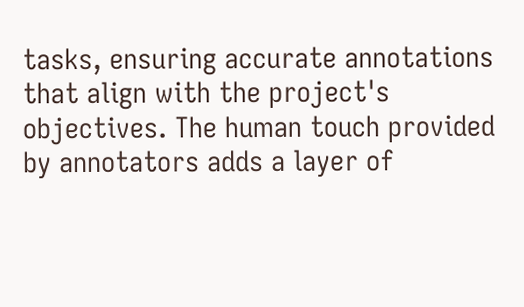tasks, ensuring accurate annotations that align with the project's objectives. The human touch provided by annotators adds a layer of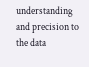understanding and precision to the data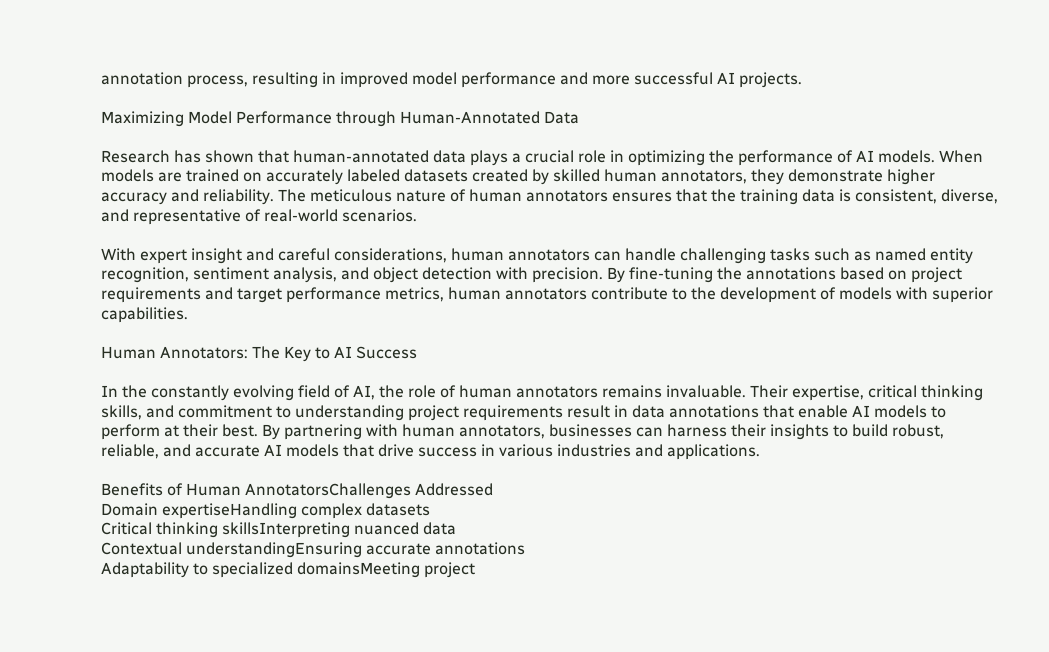annotation process, resulting in improved model performance and more successful AI projects.

Maximizing Model Performance through Human-Annotated Data

Research has shown that human-annotated data plays a crucial role in optimizing the performance of AI models. When models are trained on accurately labeled datasets created by skilled human annotators, they demonstrate higher accuracy and reliability. The meticulous nature of human annotators ensures that the training data is consistent, diverse, and representative of real-world scenarios.

With expert insight and careful considerations, human annotators can handle challenging tasks such as named entity recognition, sentiment analysis, and object detection with precision. By fine-tuning the annotations based on project requirements and target performance metrics, human annotators contribute to the development of models with superior capabilities.

Human Annotators: The Key to AI Success

In the constantly evolving field of AI, the role of human annotators remains invaluable. Their expertise, critical thinking skills, and commitment to understanding project requirements result in data annotations that enable AI models to perform at their best. By partnering with human annotators, businesses can harness their insights to build robust, reliable, and accurate AI models that drive success in various industries and applications.

Benefits of Human AnnotatorsChallenges Addressed
Domain expertiseHandling complex datasets
Critical thinking skillsInterpreting nuanced data
Contextual understandingEnsuring accurate annotations
Adaptability to specialized domainsMeeting project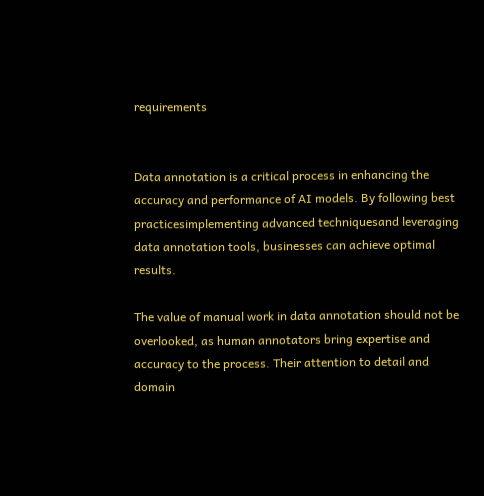requirements


Data annotation is a critical process in enhancing the accuracy and performance of AI models. By following best practicesimplementing advanced techniquesand leveraging data annotation tools, businesses can achieve optimal results.

The value of manual work in data annotation should not be overlooked, as human annotators bring expertise and accuracy to the process. Their attention to detail and domain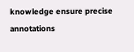knowledge ensure precise annotations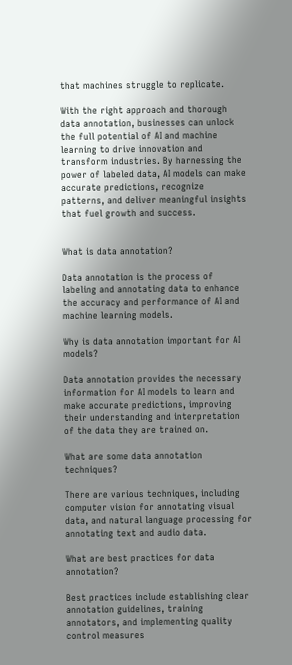that machines struggle to replicate.

With the right approach and thorough data annotation, businesses can unlock the full potential of AI and machine learning to drive innovation and transform industries. By harnessing the power of labeled data, AI models can make accurate predictions, recognize patterns, and deliver meaningful insights that fuel growth and success.


What is data annotation?

Data annotation is the process of labeling and annotating data to enhance the accuracy and performance of AI and machine learning models.

Why is data annotation important for AI models?

Data annotation provides the necessary information for AI models to learn and make accurate predictions, improving their understanding and interpretation of the data they are trained on.

What are some data annotation techniques?

There are various techniques, including computer vision for annotating visual data, and natural language processing for annotating text and audio data.

What are best practices for data annotation?

Best practices include establishing clear annotation guidelines, training annotators, and implementing quality control measures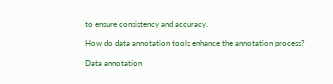to ensure consistency and accuracy.

How do data annotation tools enhance the annotation process?

Data annotation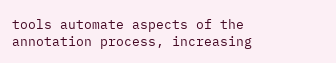tools automate aspects of the annotation process, increasing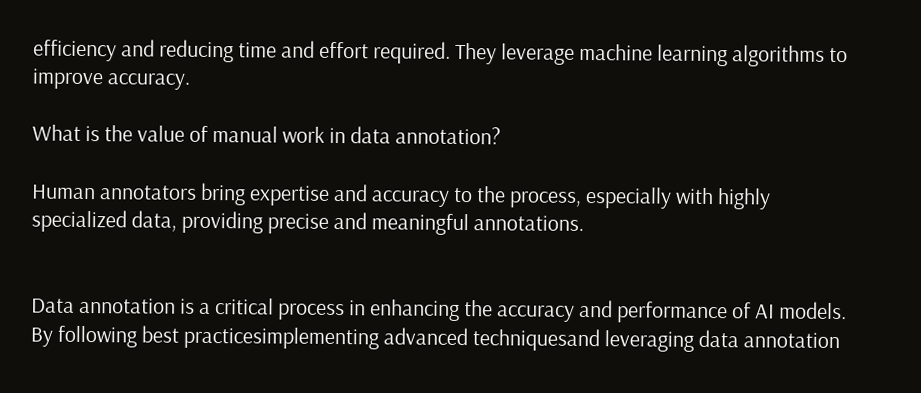efficiency and reducing time and effort required. They leverage machine learning algorithms to improve accuracy.

What is the value of manual work in data annotation?

Human annotators bring expertise and accuracy to the process, especially with highly specialized data, providing precise and meaningful annotations.


Data annotation is a critical process in enhancing the accuracy and performance of AI models. By following best practicesimplementing advanced techniquesand leveraging data annotation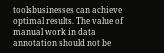toolsbusinesses can achieve optimal results. The value of manual work in data annotation should not be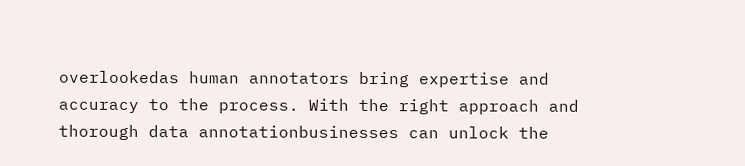overlookedas human annotators bring expertise and accuracy to the process. With the right approach and thorough data annotationbusinesses can unlock the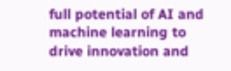full potential of AI and machine learning to drive innovation and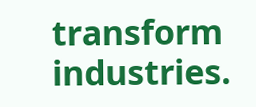transform industries.